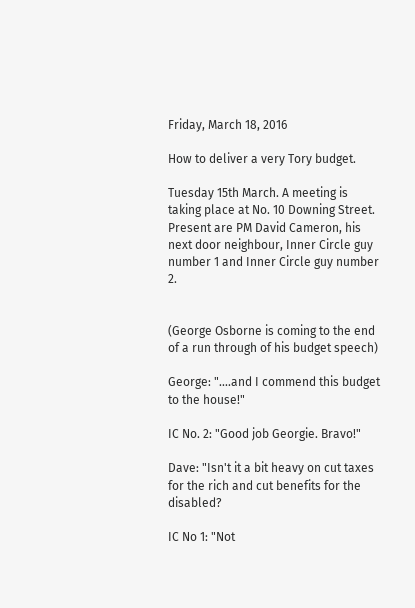Friday, March 18, 2016

How to deliver a very Tory budget.

Tuesday 15th March. A meeting is taking place at No. 10 Downing Street. Present are PM David Cameron, his next door neighbour, Inner Circle guy number 1 and Inner Circle guy number 2.


(George Osborne is coming to the end of a run through of his budget speech)

George: "....and I commend this budget to the house!"

IC No. 2: "Good job Georgie. Bravo!"

Dave: "Isn't it a bit heavy on cut taxes for the rich and cut benefits for the disabled?

IC No 1: "Not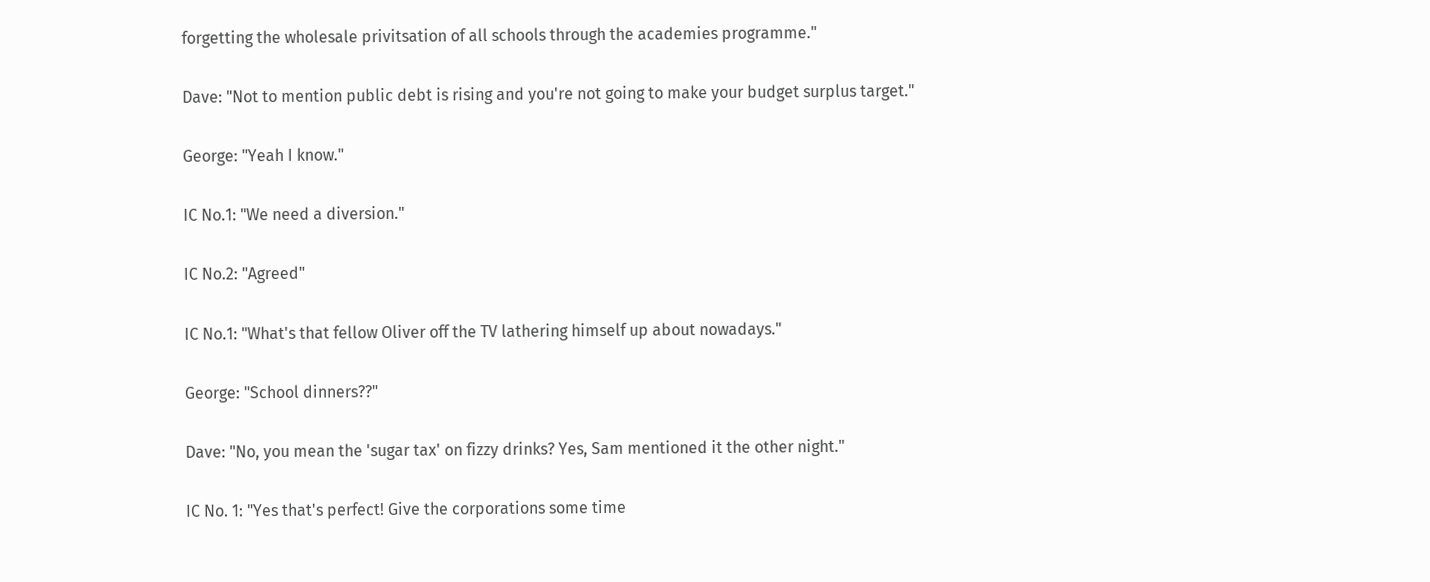forgetting the wholesale privitsation of all schools through the academies programme."

Dave: "Not to mention public debt is rising and you're not going to make your budget surplus target."

George: "Yeah I know."

IC No.1: "We need a diversion."

IC No.2: "Agreed"

IC No.1: "What's that fellow Oliver off the TV lathering himself up about nowadays."

George: "School dinners??"

Dave: "No, you mean the 'sugar tax' on fizzy drinks? Yes, Sam mentioned it the other night."

IC No. 1: "Yes that's perfect! Give the corporations some time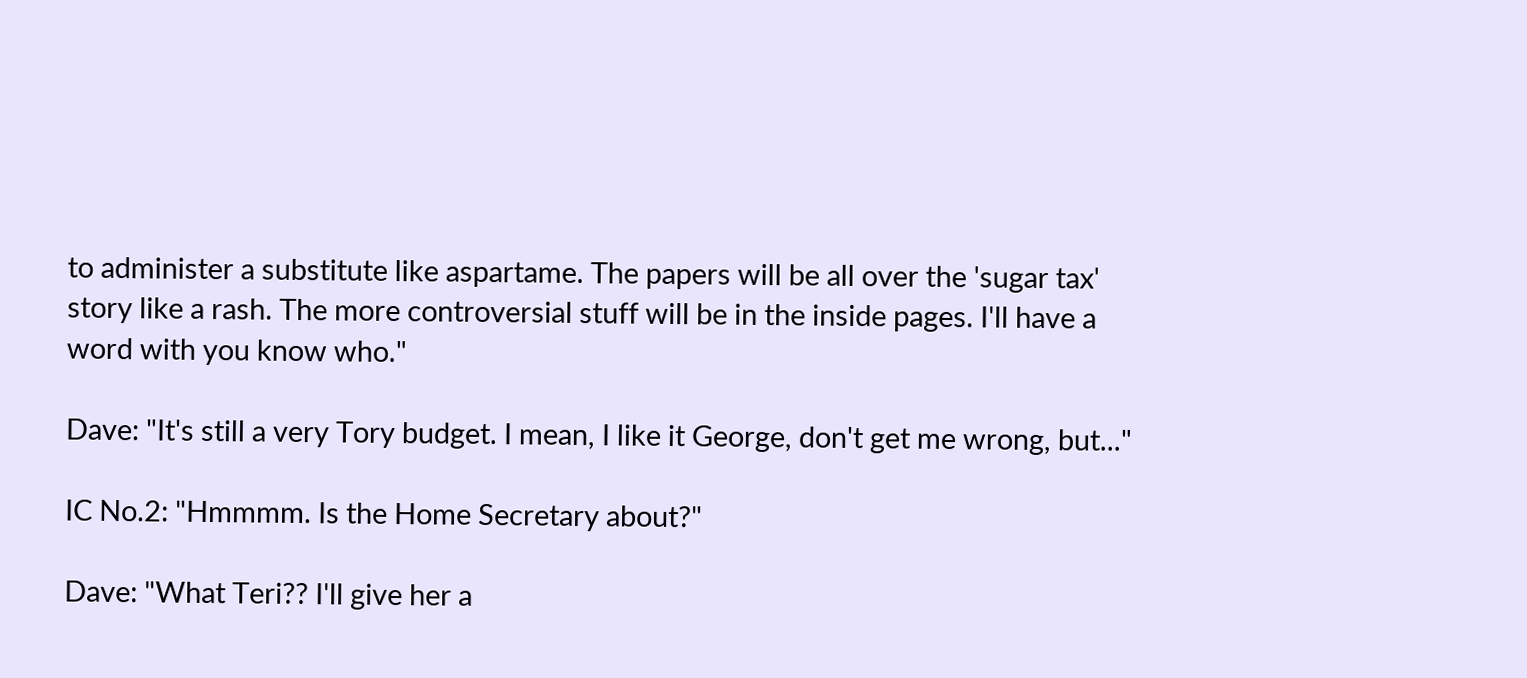to administer a substitute like aspartame. The papers will be all over the 'sugar tax' story like a rash. The more controversial stuff will be in the inside pages. I'll have a word with you know who."

Dave: "It's still a very Tory budget. I mean, I like it George, don't get me wrong, but..."

IC No.2: "Hmmmm. Is the Home Secretary about?"

Dave: "What Teri?? I'll give her a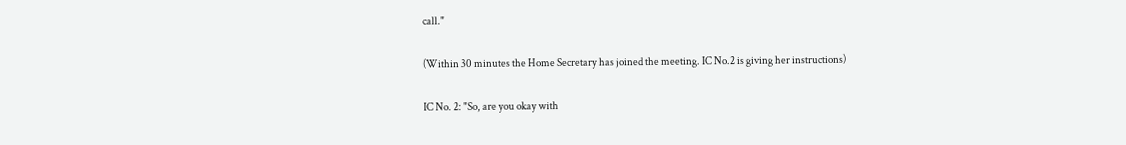call."

(Within 30 minutes the Home Secretary has joined the meeting. IC No.2 is giving her instructions)

IC No. 2: "So, are you okay with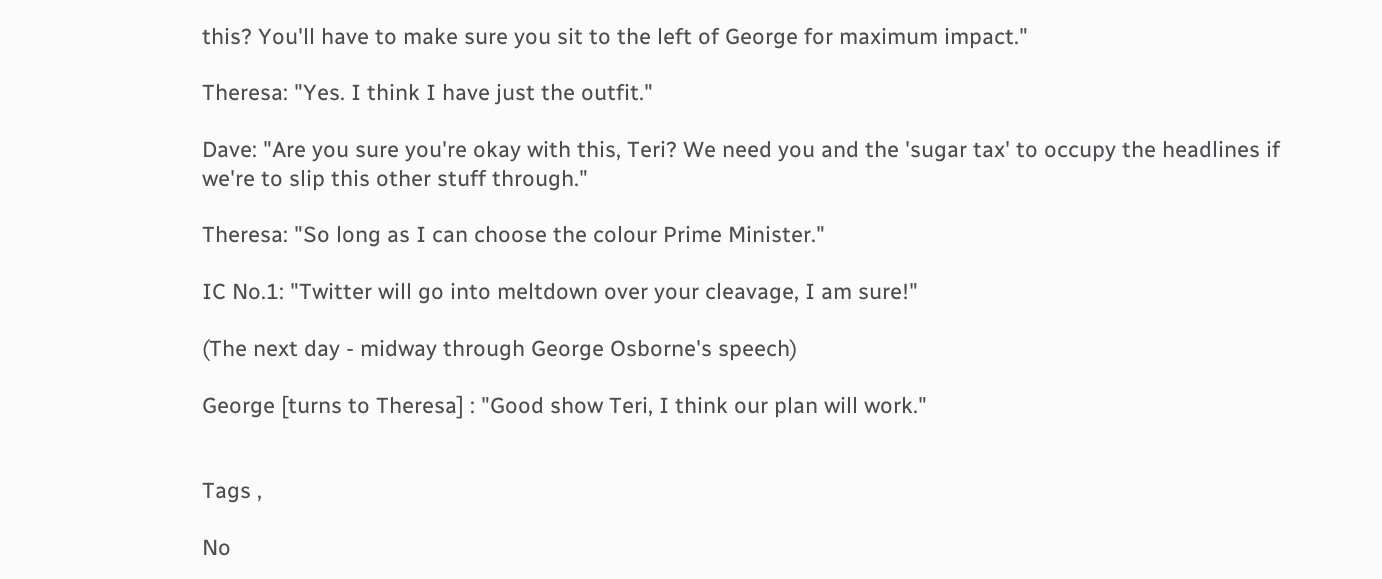this? You'll have to make sure you sit to the left of George for maximum impact."

Theresa: "Yes. I think I have just the outfit."

Dave: "Are you sure you're okay with this, Teri? We need you and the 'sugar tax' to occupy the headlines if we're to slip this other stuff through."

Theresa: "So long as I can choose the colour Prime Minister."

IC No.1: "Twitter will go into meltdown over your cleavage, I am sure!"

(The next day - midway through George Osborne's speech)

George [turns to Theresa] : "Good show Teri, I think our plan will work."


Tags ,

No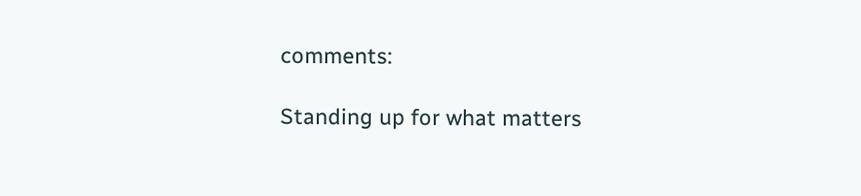comments:

Standing up for what matters